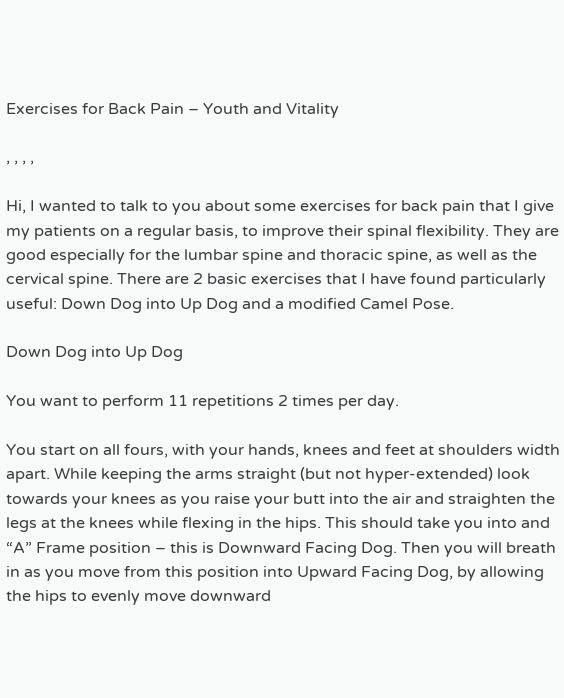Exercises for Back Pain – Youth and Vitality

, , , ,

Hi, I wanted to talk to you about some exercises for back pain that I give my patients on a regular basis, to improve their spinal flexibility. They are good especially for the lumbar spine and thoracic spine, as well as the cervical spine. There are 2 basic exercises that I have found particularly useful: Down Dog into Up Dog and a modified Camel Pose.

Down Dog into Up Dog

You want to perform 11 repetitions 2 times per day.

You start on all fours, with your hands, knees and feet at shoulders width apart. While keeping the arms straight (but not hyper-extended) look towards your knees as you raise your butt into the air and straighten the legs at the knees while flexing in the hips. This should take you into and “A” Frame position – this is Downward Facing Dog. Then you will breath in as you move from this position into Upward Facing Dog, by allowing the hips to evenly move downward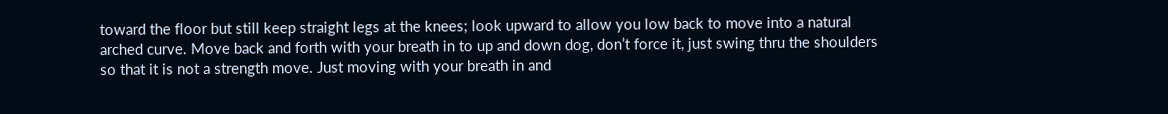toward the floor but still keep straight legs at the knees; look upward to allow you low back to move into a natural arched curve. Move back and forth with your breath in to up and down dog, don’t force it, just swing thru the shoulders so that it is not a strength move. Just moving with your breath in and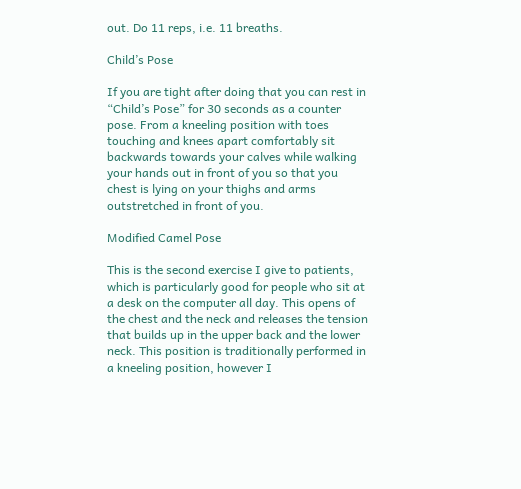out. Do 11 reps, i.e. 11 breaths.

Child’s Pose

If you are tight after doing that you can rest in “Child’s Pose” for 30 seconds as a counter pose. From a kneeling position with toes touching and knees apart comfortably sit backwards towards your calves while walking your hands out in front of you so that you chest is lying on your thighs and arms outstretched in front of you.

Modified Camel Pose

This is the second exercise I give to patients, which is particularly good for people who sit at a desk on the computer all day. This opens of the chest and the neck and releases the tension that builds up in the upper back and the lower neck. This position is traditionally performed in a kneeling position, however I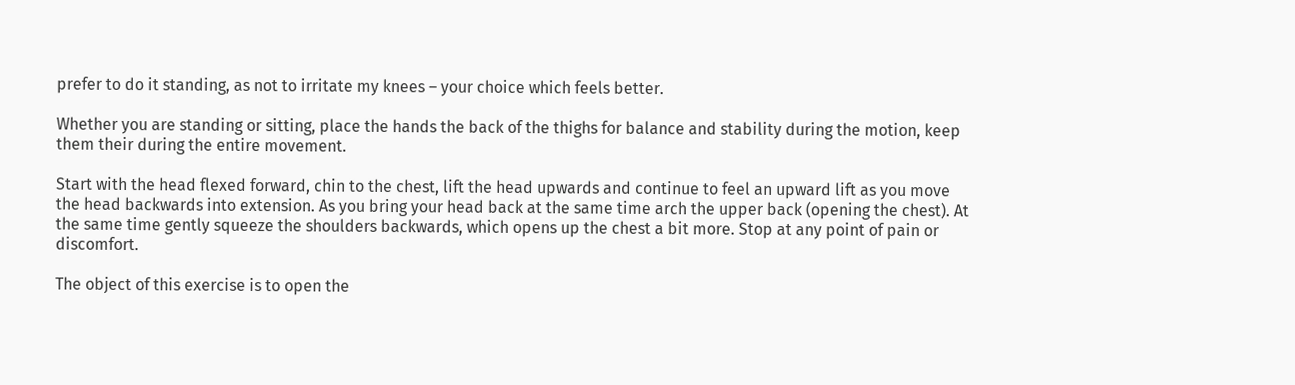prefer to do it standing, as not to irritate my knees – your choice which feels better.

Whether you are standing or sitting, place the hands the back of the thighs for balance and stability during the motion, keep them their during the entire movement.

Start with the head flexed forward, chin to the chest, lift the head upwards and continue to feel an upward lift as you move the head backwards into extension. As you bring your head back at the same time arch the upper back (opening the chest). At the same time gently squeeze the shoulders backwards, which opens up the chest a bit more. Stop at any point of pain or discomfort.

The object of this exercise is to open the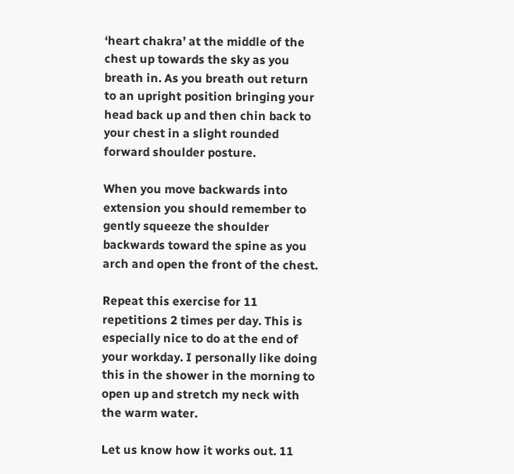‘heart chakra’ at the middle of the chest up towards the sky as you breath in. As you breath out return to an upright position bringing your head back up and then chin back to your chest in a slight rounded forward shoulder posture.

When you move backwards into extension you should remember to gently squeeze the shoulder backwards toward the spine as you arch and open the front of the chest.

Repeat this exercise for 11 repetitions 2 times per day. This is especially nice to do at the end of your workday. I personally like doing this in the shower in the morning to open up and stretch my neck with the warm water.

Let us know how it works out. 11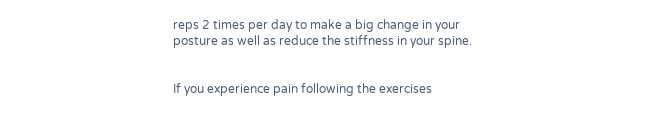reps 2 times per day to make a big change in your posture as well as reduce the stiffness in your spine.


If you experience pain following the exercises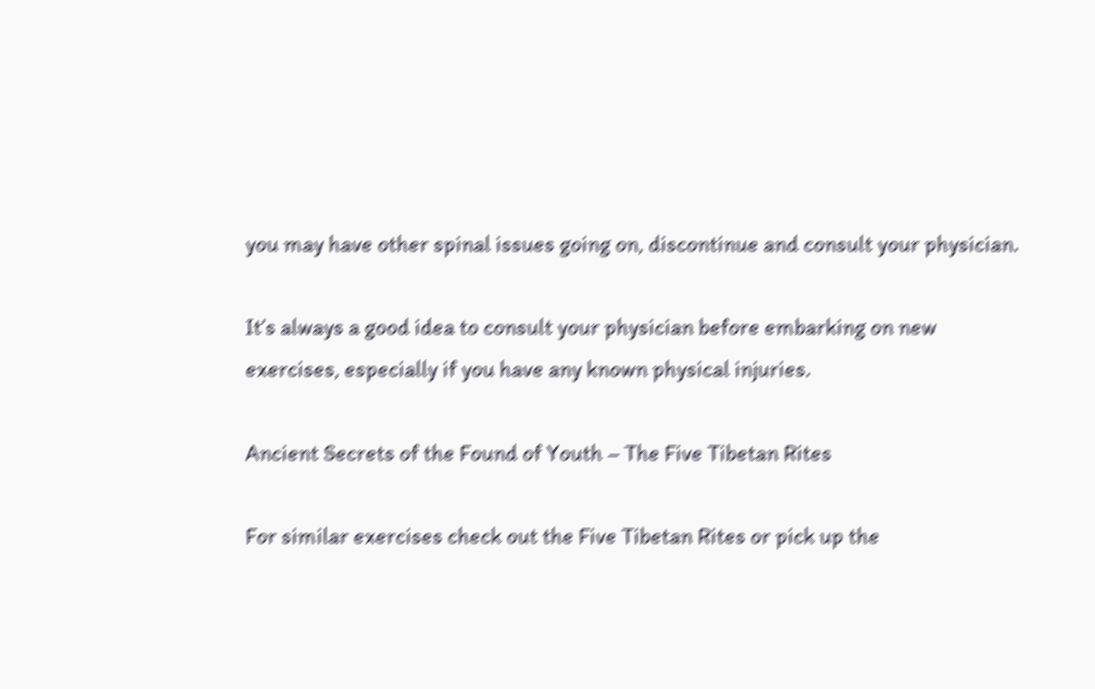you may have other spinal issues going on, discontinue and consult your physician.

It’s always a good idea to consult your physician before embarking on new exercises, especially if you have any known physical injuries.

Ancient Secrets of the Found of Youth – The Five Tibetan Rites

For similar exercises check out the Five Tibetan Rites or pick up the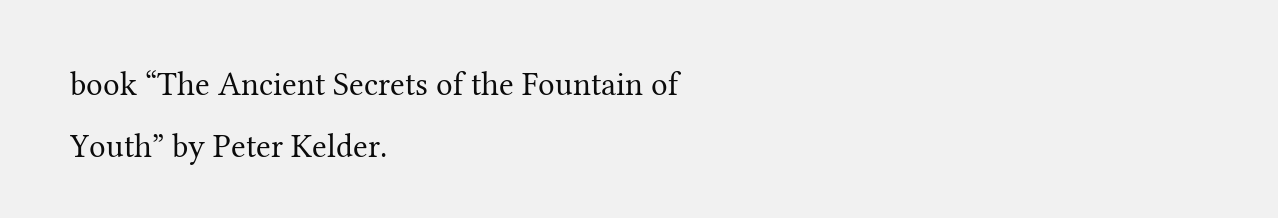book “The Ancient Secrets of the Fountain of Youth” by Peter Kelder.